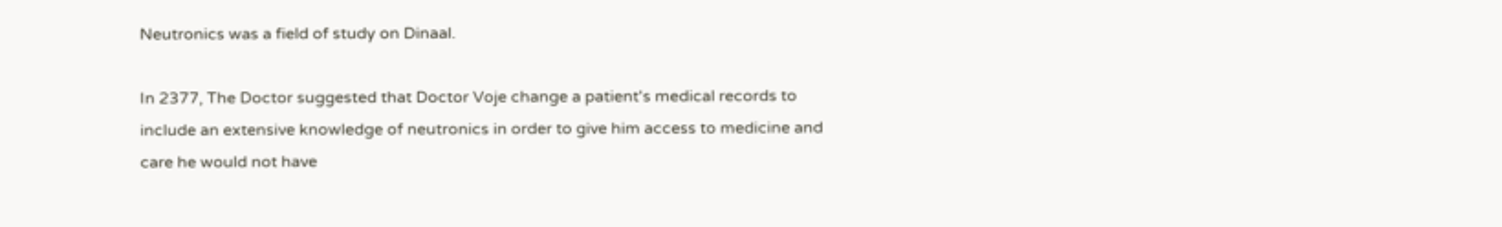Neutronics was a field of study on Dinaal.

In 2377, The Doctor suggested that Doctor Voje change a patient's medical records to include an extensive knowledge of neutronics in order to give him access to medicine and care he would not have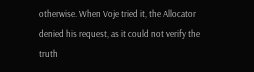otherwise. When Voje tried it, the Allocator denied his request, as it could not verify the truth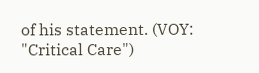of his statement. (VOY: "Critical Care")